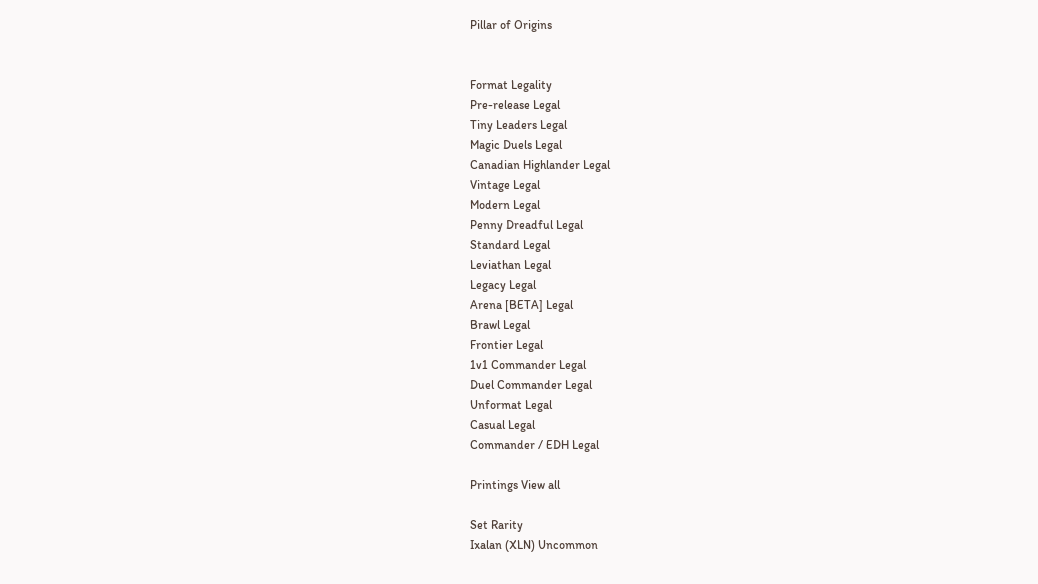Pillar of Origins


Format Legality
Pre-release Legal
Tiny Leaders Legal
Magic Duels Legal
Canadian Highlander Legal
Vintage Legal
Modern Legal
Penny Dreadful Legal
Standard Legal
Leviathan Legal
Legacy Legal
Arena [BETA] Legal
Brawl Legal
Frontier Legal
1v1 Commander Legal
Duel Commander Legal
Unformat Legal
Casual Legal
Commander / EDH Legal

Printings View all

Set Rarity
Ixalan (XLN) Uncommon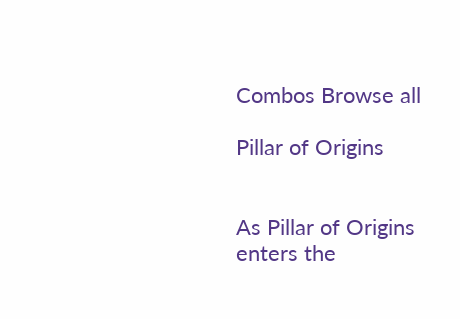Combos Browse all

Pillar of Origins


As Pillar of Origins enters the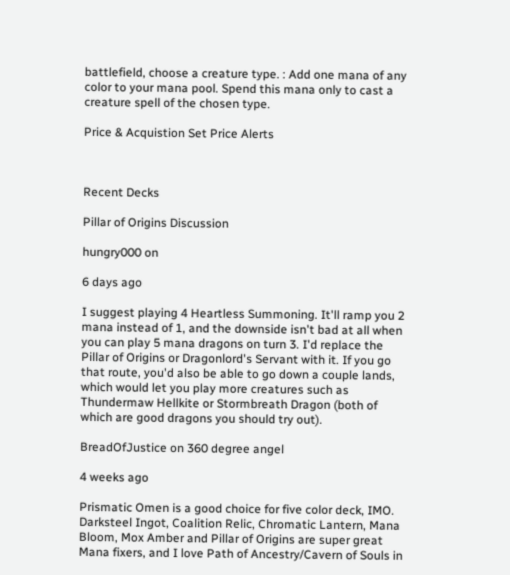battlefield, choose a creature type. : Add one mana of any color to your mana pool. Spend this mana only to cast a creature spell of the chosen type.

Price & Acquistion Set Price Alerts



Recent Decks

Pillar of Origins Discussion

hungry000 on

6 days ago

I suggest playing 4 Heartless Summoning. It'll ramp you 2 mana instead of 1, and the downside isn't bad at all when you can play 5 mana dragons on turn 3. I'd replace the Pillar of Origins or Dragonlord's Servant with it. If you go that route, you'd also be able to go down a couple lands, which would let you play more creatures such as Thundermaw Hellkite or Stormbreath Dragon (both of which are good dragons you should try out).

BreadOfJustice on 360 degree angel

4 weeks ago

Prismatic Omen is a good choice for five color deck, IMO. Darksteel Ingot, Coalition Relic, Chromatic Lantern, Mana Bloom, Mox Amber and Pillar of Origins are super great Mana fixers, and I love Path of Ancestry/Cavern of Souls in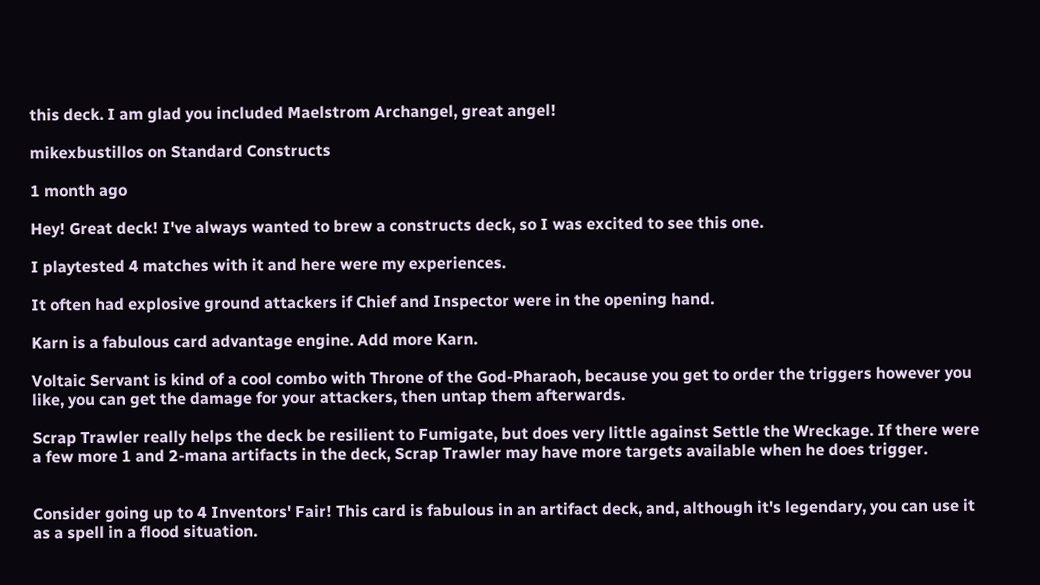this deck. I am glad you included Maelstrom Archangel, great angel!

mikexbustillos on Standard Constructs

1 month ago

Hey! Great deck! I've always wanted to brew a constructs deck, so I was excited to see this one.

I playtested 4 matches with it and here were my experiences.

It often had explosive ground attackers if Chief and Inspector were in the opening hand.

Karn is a fabulous card advantage engine. Add more Karn.

Voltaic Servant is kind of a cool combo with Throne of the God-Pharaoh, because you get to order the triggers however you like, you can get the damage for your attackers, then untap them afterwards.

Scrap Trawler really helps the deck be resilient to Fumigate, but does very little against Settle the Wreckage. If there were a few more 1 and 2-mana artifacts in the deck, Scrap Trawler may have more targets available when he does trigger.


Consider going up to 4 Inventors' Fair! This card is fabulous in an artifact deck, and, although it's legendary, you can use it as a spell in a flood situation.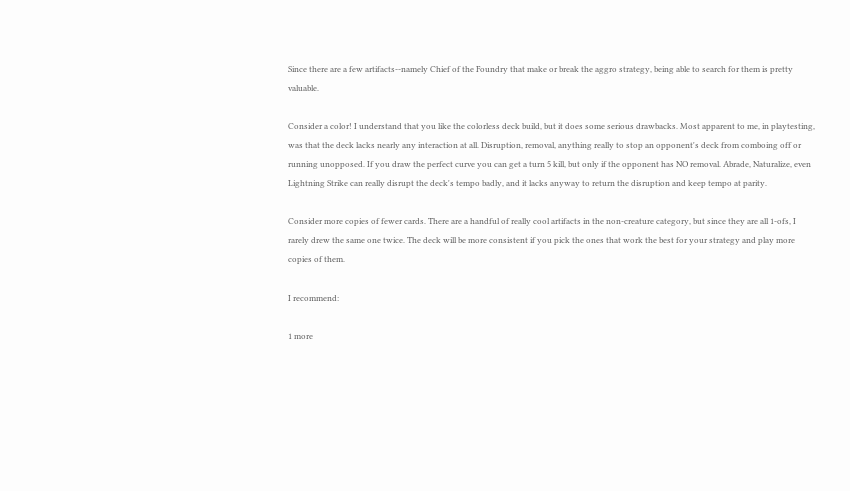Since there are a few artifacts--namely Chief of the Foundry that make or break the aggro strategy, being able to search for them is pretty valuable.

Consider a color! I understand that you like the colorless deck build, but it does some serious drawbacks. Most apparent to me, in playtesting, was that the deck lacks nearly any interaction at all. Disruption, removal, anything really to stop an opponent's deck from comboing off or running unopposed. If you draw the perfect curve you can get a turn 5 kill, but only if the opponent has NO removal. Abrade, Naturalize, even Lightning Strike can really disrupt the deck's tempo badly, and it lacks anyway to return the disruption and keep tempo at parity.

Consider more copies of fewer cards. There are a handful of really cool artifacts in the non-creature category, but since they are all 1-ofs, I rarely drew the same one twice. The deck will be more consistent if you pick the ones that work the best for your strategy and play more copies of them.

I recommend:

1 more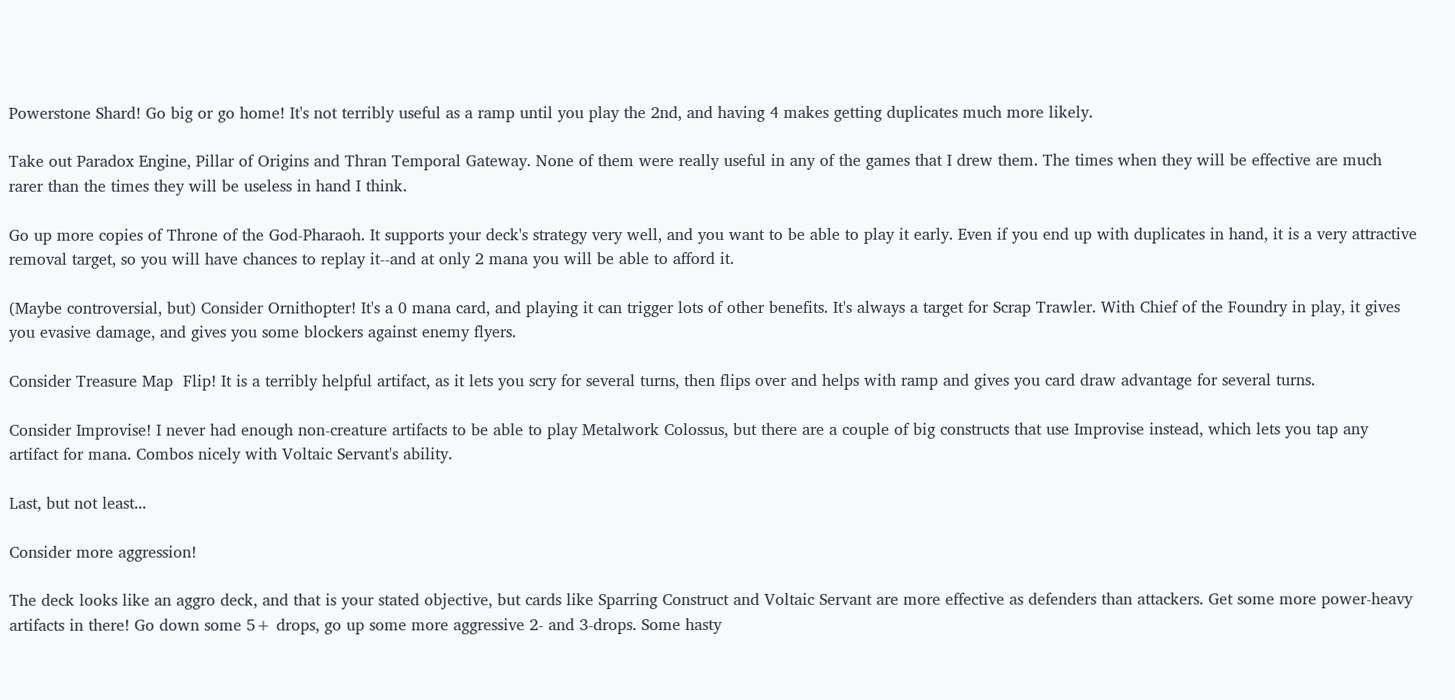Powerstone Shard! Go big or go home! It's not terribly useful as a ramp until you play the 2nd, and having 4 makes getting duplicates much more likely.

Take out Paradox Engine, Pillar of Origins and Thran Temporal Gateway. None of them were really useful in any of the games that I drew them. The times when they will be effective are much rarer than the times they will be useless in hand I think.

Go up more copies of Throne of the God-Pharaoh. It supports your deck's strategy very well, and you want to be able to play it early. Even if you end up with duplicates in hand, it is a very attractive removal target, so you will have chances to replay it--and at only 2 mana you will be able to afford it.

(Maybe controversial, but) Consider Ornithopter! It's a 0 mana card, and playing it can trigger lots of other benefits. It's always a target for Scrap Trawler. With Chief of the Foundry in play, it gives you evasive damage, and gives you some blockers against enemy flyers.

Consider Treasure Map  Flip! It is a terribly helpful artifact, as it lets you scry for several turns, then flips over and helps with ramp and gives you card draw advantage for several turns.

Consider Improvise! I never had enough non-creature artifacts to be able to play Metalwork Colossus, but there are a couple of big constructs that use Improvise instead, which lets you tap any artifact for mana. Combos nicely with Voltaic Servant's ability.

Last, but not least...

Consider more aggression!

The deck looks like an aggro deck, and that is your stated objective, but cards like Sparring Construct and Voltaic Servant are more effective as defenders than attackers. Get some more power-heavy artifacts in there! Go down some 5+ drops, go up some more aggressive 2- and 3-drops. Some hasty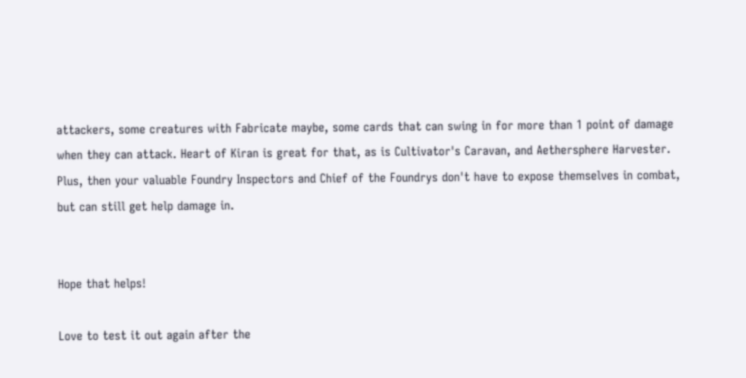attackers, some creatures with Fabricate maybe, some cards that can swing in for more than 1 point of damage when they can attack. Heart of Kiran is great for that, as is Cultivator's Caravan, and Aethersphere Harvester. Plus, then your valuable Foundry Inspectors and Chief of the Foundrys don't have to expose themselves in combat, but can still get help damage in.


Hope that helps!

Love to test it out again after the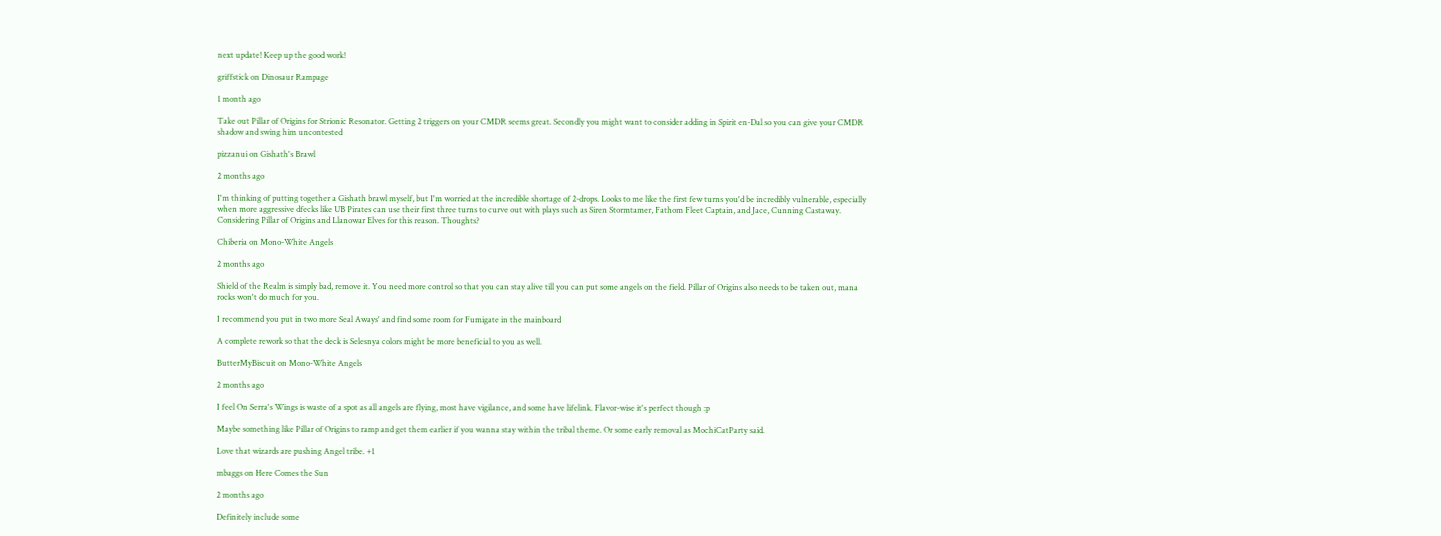next update! Keep up the good work!

griffstick on Dinosaur Rampage

1 month ago

Take out Pillar of Origins for Strionic Resonator. Getting 2 triggers on your CMDR seems great. Secondly you might want to consider adding in Spirit en-Dal so you can give your CMDR shadow and swing him uncontested

pizzanui on Gishath's Brawl

2 months ago

I'm thinking of putting together a Gishath brawl myself, but I'm worried at the incredible shortage of 2-drops. Looks to me like the first few turns you'd be incredibly vulnerable, especially when more aggressive dfecks like UB Pirates can use their first three turns to curve out with plays such as Siren Stormtamer, Fathom Fleet Captain, and Jace, Cunning Castaway. Considering Pillar of Origins and Llanowar Elves for this reason. Thoughts?

Chiberia on Mono-White Angels

2 months ago

Shield of the Realm is simply bad, remove it. You need more control so that you can stay alive till you can put some angels on the field. Pillar of Origins also needs to be taken out, mana rocks won't do much for you.

I recommend you put in two more Seal Aways' and find some room for Fumigate in the mainboard

A complete rework so that the deck is Selesnya colors might be more beneficial to you as well.

ButterMyBiscuit on Mono-White Angels

2 months ago

I feel On Serra's Wings is waste of a spot as all angels are flying, most have vigilance, and some have lifelink. Flavor-wise it's perfect though :p

Maybe something like Pillar of Origins to ramp and get them earlier if you wanna stay within the tribal theme. Or some early removal as MochiCatParty said.

Love that wizards are pushing Angel tribe. +1

mbaggs on Here Comes the Sun

2 months ago

Definitely include some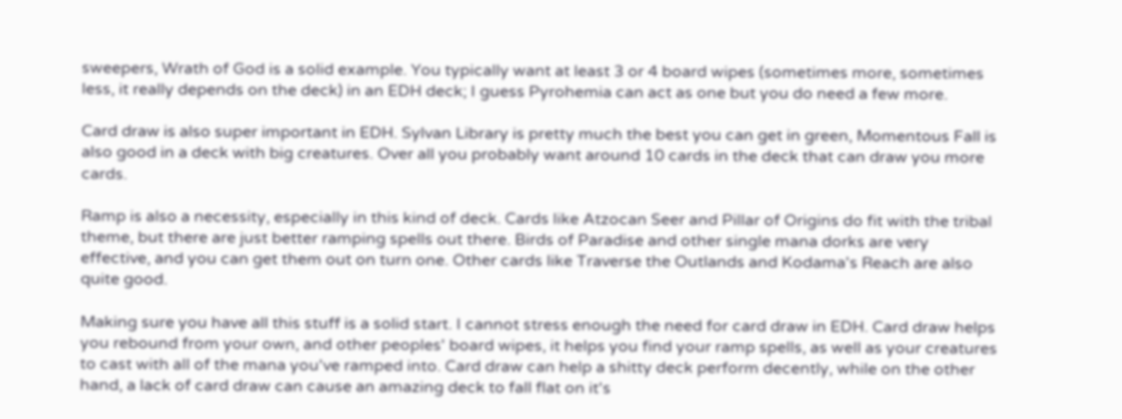sweepers, Wrath of God is a solid example. You typically want at least 3 or 4 board wipes (sometimes more, sometimes less, it really depends on the deck) in an EDH deck; I guess Pyrohemia can act as one but you do need a few more.

Card draw is also super important in EDH. Sylvan Library is pretty much the best you can get in green, Momentous Fall is also good in a deck with big creatures. Over all you probably want around 10 cards in the deck that can draw you more cards.

Ramp is also a necessity, especially in this kind of deck. Cards like Atzocan Seer and Pillar of Origins do fit with the tribal theme, but there are just better ramping spells out there. Birds of Paradise and other single mana dorks are very effective, and you can get them out on turn one. Other cards like Traverse the Outlands and Kodama's Reach are also quite good.

Making sure you have all this stuff is a solid start. I cannot stress enough the need for card draw in EDH. Card draw helps you rebound from your own, and other peoples' board wipes, it helps you find your ramp spells, as well as your creatures to cast with all of the mana you've ramped into. Card draw can help a shitty deck perform decently, while on the other hand, a lack of card draw can cause an amazing deck to fall flat on it's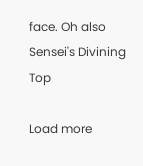face. Oh also Sensei's Divining Top

Load more